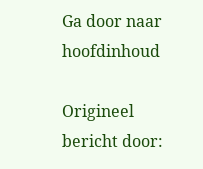Ga door naar hoofdinhoud

Origineel bericht door: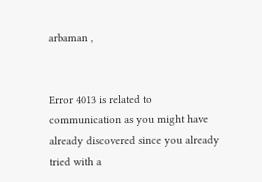arbaman ,


Error 4013 is related to communication as you might have already discovered since you already tried with a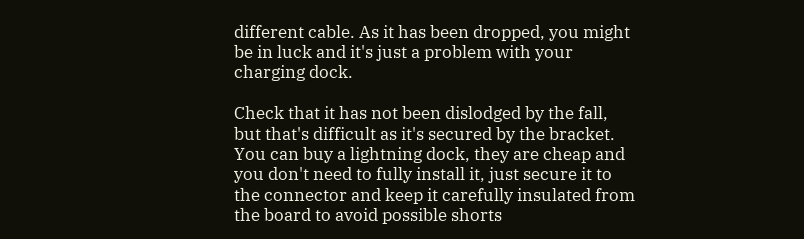different cable. As it has been dropped, you might be in luck and it's just a problem with your charging dock.

Check that it has not been dislodged by the fall, but that's difficult as it's secured by the bracket. You can buy a lightning dock, they are cheap and you don't need to fully install it, just secure it to the connector and keep it carefully insulated from the board to avoid possible shorts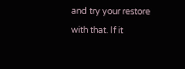and try your restore with that. If it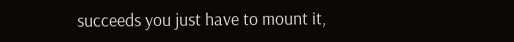succeeds you just have to mount it,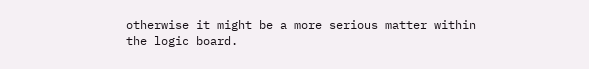otherwise it might be a more serious matter within the logic board.